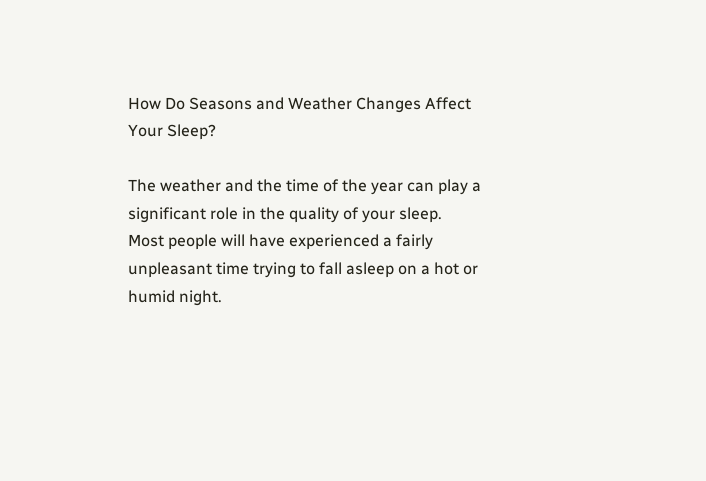How Do Seasons and Weather Changes Affect Your Sleep?

The weather and the time of the year can play a significant role in the quality of your sleep. Most people will have experienced a fairly unpleasant time trying to fall asleep on a hot or humid night.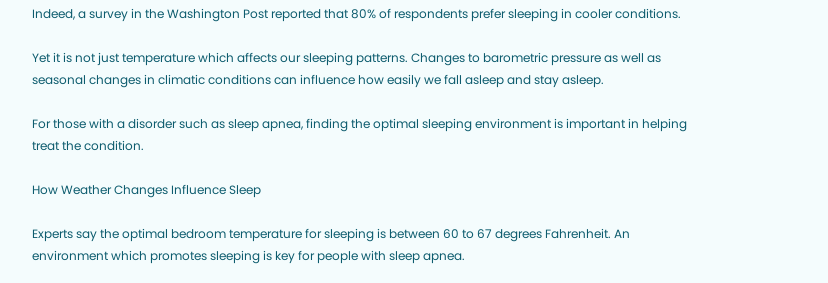Indeed, a survey in the Washington Post reported that 80% of respondents prefer sleeping in cooler conditions.

Yet it is not just temperature which affects our sleeping patterns. Changes to barometric pressure as well as seasonal changes in climatic conditions can influence how easily we fall asleep and stay asleep.

For those with a disorder such as sleep apnea, finding the optimal sleeping environment is important in helping treat the condition.

How Weather Changes Influence Sleep

Experts say the optimal bedroom temperature for sleeping is between 60 to 67 degrees Fahrenheit. An environment which promotes sleeping is key for people with sleep apnea.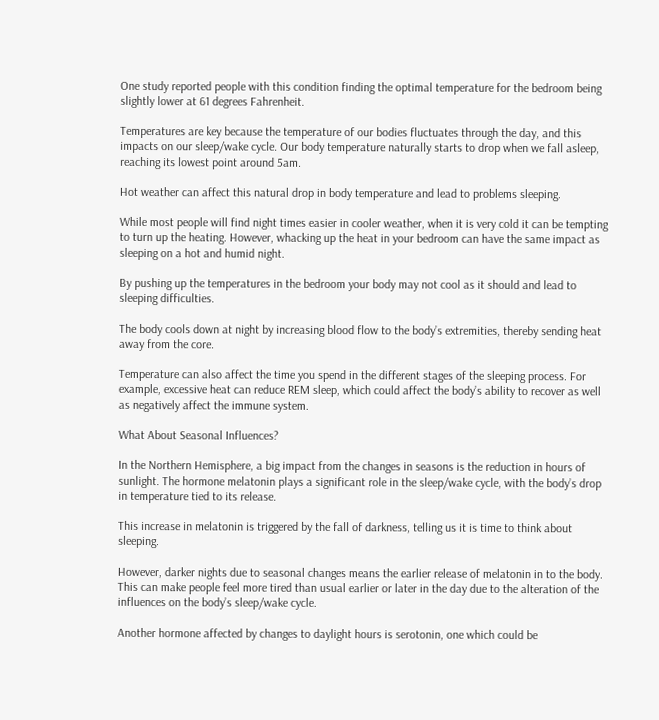One study reported people with this condition finding the optimal temperature for the bedroom being slightly lower at 61 degrees Fahrenheit.

Temperatures are key because the temperature of our bodies fluctuates through the day, and this impacts on our sleep/wake cycle. Our body temperature naturally starts to drop when we fall asleep, reaching its lowest point around 5am.

Hot weather can affect this natural drop in body temperature and lead to problems sleeping.

While most people will find night times easier in cooler weather, when it is very cold it can be tempting to turn up the heating. However, whacking up the heat in your bedroom can have the same impact as sleeping on a hot and humid night.

By pushing up the temperatures in the bedroom your body may not cool as it should and lead to sleeping difficulties.

The body cools down at night by increasing blood flow to the body’s extremities, thereby sending heat away from the core.

Temperature can also affect the time you spend in the different stages of the sleeping process. For example, excessive heat can reduce REM sleep, which could affect the body’s ability to recover as well as negatively affect the immune system.

What About Seasonal Influences?

In the Northern Hemisphere, a big impact from the changes in seasons is the reduction in hours of sunlight. The hormone melatonin plays a significant role in the sleep/wake cycle, with the body’s drop in temperature tied to its release.

This increase in melatonin is triggered by the fall of darkness, telling us it is time to think about sleeping.

However, darker nights due to seasonal changes means the earlier release of melatonin in to the body. This can make people feel more tired than usual earlier or later in the day due to the alteration of the influences on the body’s sleep/wake cycle.

Another hormone affected by changes to daylight hours is serotonin, one which could be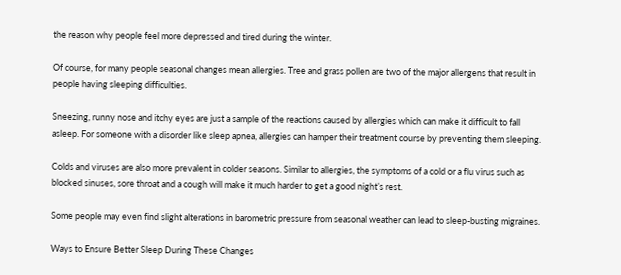the reason why people feel more depressed and tired during the winter.

Of course, for many people seasonal changes mean allergies. Tree and grass pollen are two of the major allergens that result in people having sleeping difficulties.

Sneezing, runny nose and itchy eyes are just a sample of the reactions caused by allergies which can make it difficult to fall asleep. For someone with a disorder like sleep apnea, allergies can hamper their treatment course by preventing them sleeping.

Colds and viruses are also more prevalent in colder seasons. Similar to allergies, the symptoms of a cold or a flu virus such as blocked sinuses, sore throat and a cough will make it much harder to get a good night’s rest.

Some people may even find slight alterations in barometric pressure from seasonal weather can lead to sleep-busting migraines.

Ways to Ensure Better Sleep During These Changes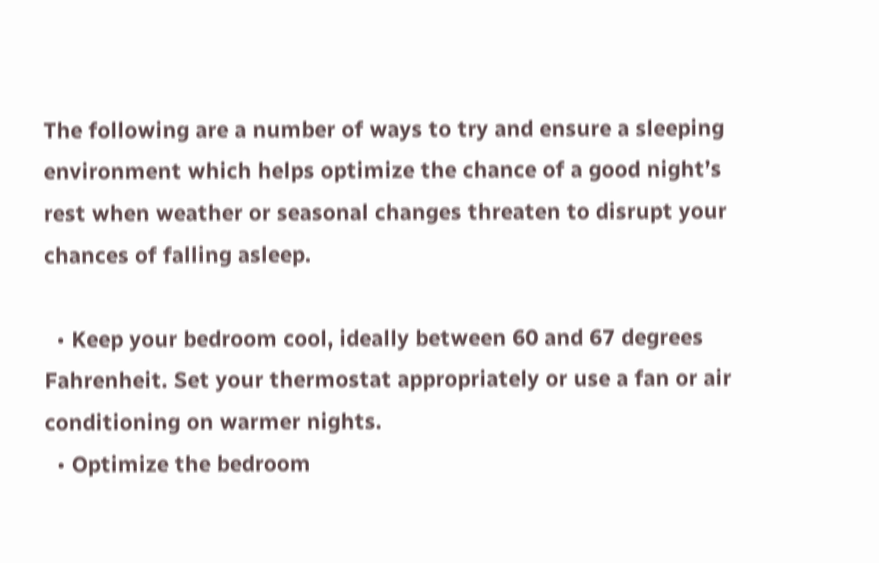The following are a number of ways to try and ensure a sleeping environment which helps optimize the chance of a good night’s rest when weather or seasonal changes threaten to disrupt your chances of falling asleep.

  • Keep your bedroom cool, ideally between 60 and 67 degrees Fahrenheit. Set your thermostat appropriately or use a fan or air conditioning on warmer nights.
  • Optimize the bedroom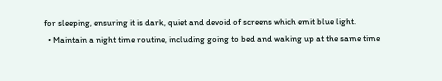for sleeping, ensuring it is dark, quiet and devoid of screens which emit blue light.
  • Maintain a night time routine, including going to bed and waking up at the same time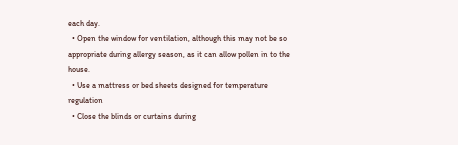each day.
  • Open the window for ventilation, although this may not be so appropriate during allergy season, as it can allow pollen in to the house.
  • Use a mattress or bed sheets designed for temperature regulation
  • Close the blinds or curtains during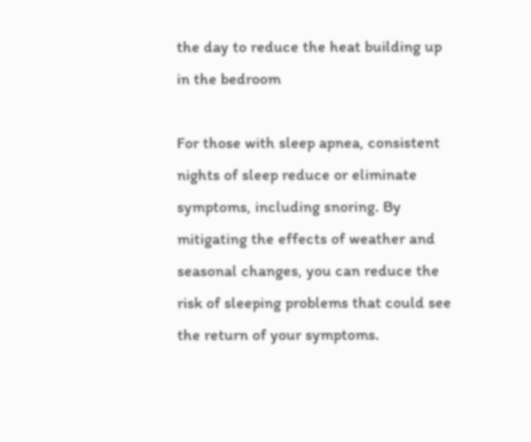the day to reduce the heat building up in the bedroom

For those with sleep apnea, consistent nights of sleep reduce or eliminate symptoms, including snoring. By mitigating the effects of weather and seasonal changes, you can reduce the risk of sleeping problems that could see the return of your symptoms.